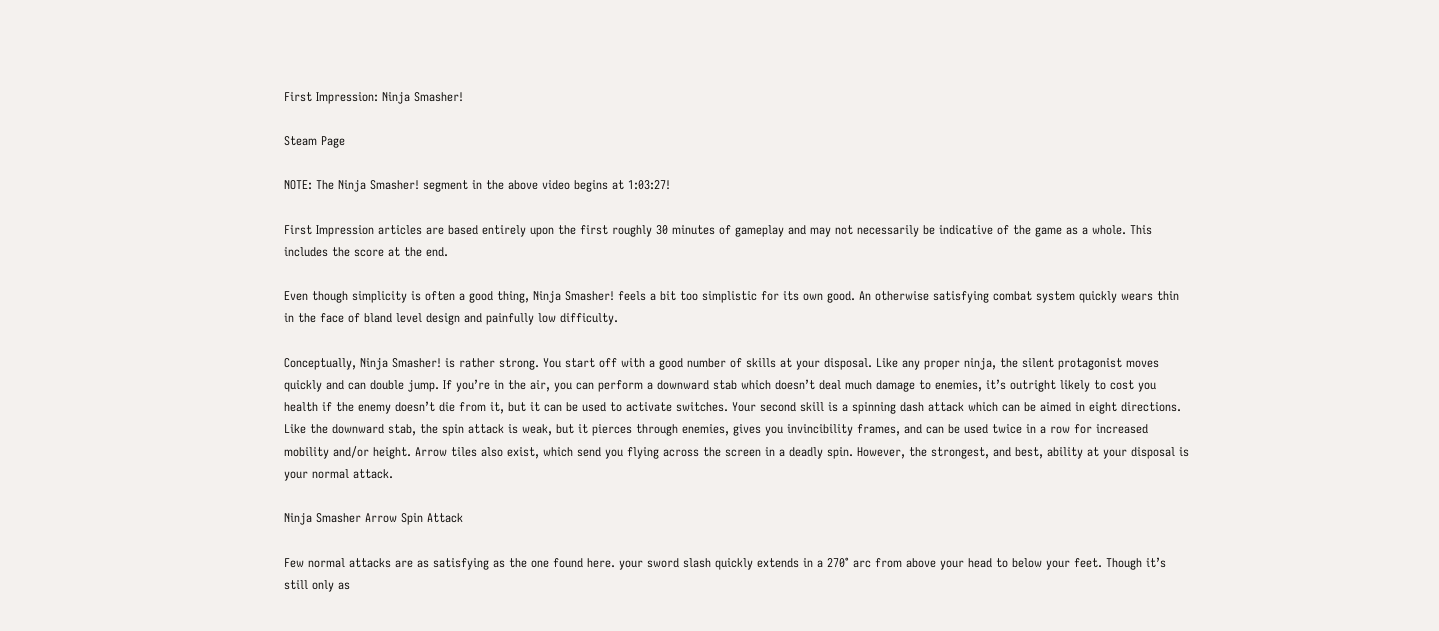First Impression: Ninja Smasher!

Steam Page

NOTE: The Ninja Smasher! segment in the above video begins at 1:03:27!

First Impression articles are based entirely upon the first roughly 30 minutes of gameplay and may not necessarily be indicative of the game as a whole. This includes the score at the end.

Even though simplicity is often a good thing, Ninja Smasher! feels a bit too simplistic for its own good. An otherwise satisfying combat system quickly wears thin in the face of bland level design and painfully low difficulty.

Conceptually, Ninja Smasher! is rather strong. You start off with a good number of skills at your disposal. Like any proper ninja, the silent protagonist moves quickly and can double jump. If you’re in the air, you can perform a downward stab which doesn’t deal much damage to enemies, it’s outright likely to cost you health if the enemy doesn’t die from it, but it can be used to activate switches. Your second skill is a spinning dash attack which can be aimed in eight directions. Like the downward stab, the spin attack is weak, but it pierces through enemies, gives you invincibility frames, and can be used twice in a row for increased mobility and/or height. Arrow tiles also exist, which send you flying across the screen in a deadly spin. However, the strongest, and best, ability at your disposal is your normal attack.

Ninja Smasher Arrow Spin Attack

Few normal attacks are as satisfying as the one found here. your sword slash quickly extends in a 270° arc from above your head to below your feet. Though it’s still only as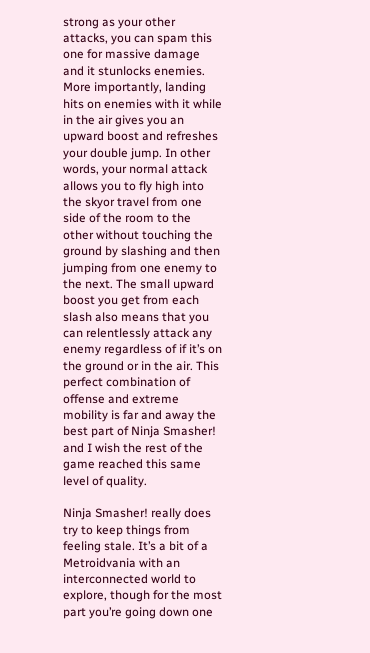strong as your other attacks, you can spam this one for massive damage and it stunlocks enemies. More importantly, landing hits on enemies with it while in the air gives you an upward boost and refreshes your double jump. In other words, your normal attack allows you to fly high into the skyor travel from one side of the room to the other without touching the ground by slashing and then jumping from one enemy to the next. The small upward boost you get from each slash also means that you can relentlessly attack any enemy regardless of if it’s on the ground or in the air. This perfect combination of offense and extreme mobility is far and away the best part of Ninja Smasher! and I wish the rest of the game reached this same level of quality.

Ninja Smasher! really does try to keep things from feeling stale. It’s a bit of a Metroidvania with an interconnected world to explore, though for the most part you’re going down one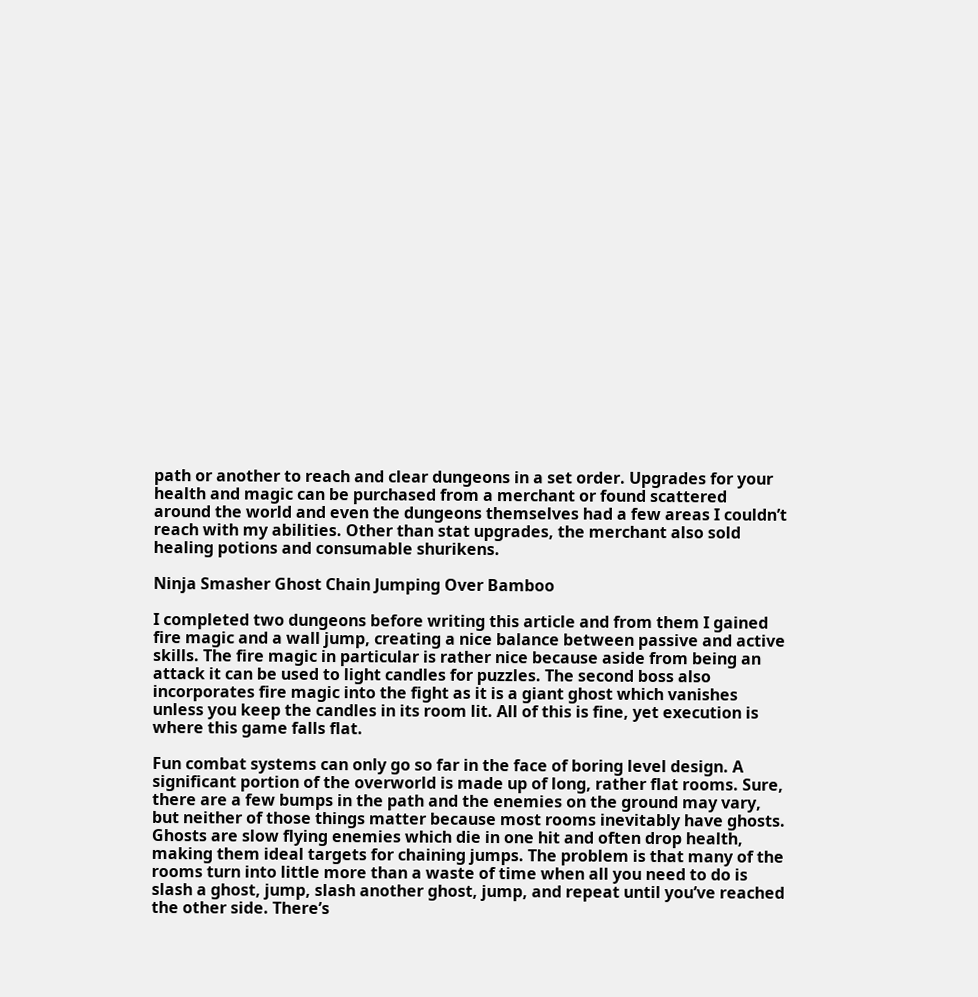path or another to reach and clear dungeons in a set order. Upgrades for your health and magic can be purchased from a merchant or found scattered around the world and even the dungeons themselves had a few areas I couldn’t reach with my abilities. Other than stat upgrades, the merchant also sold healing potions and consumable shurikens.

Ninja Smasher Ghost Chain Jumping Over Bamboo

I completed two dungeons before writing this article and from them I gained fire magic and a wall jump, creating a nice balance between passive and active skills. The fire magic in particular is rather nice because aside from being an attack it can be used to light candles for puzzles. The second boss also incorporates fire magic into the fight as it is a giant ghost which vanishes unless you keep the candles in its room lit. All of this is fine, yet execution is where this game falls flat.

Fun combat systems can only go so far in the face of boring level design. A significant portion of the overworld is made up of long, rather flat rooms. Sure, there are a few bumps in the path and the enemies on the ground may vary, but neither of those things matter because most rooms inevitably have ghosts. Ghosts are slow flying enemies which die in one hit and often drop health, making them ideal targets for chaining jumps. The problem is that many of the rooms turn into little more than a waste of time when all you need to do is slash a ghost, jump, slash another ghost, jump, and repeat until you’ve reached the other side. There’s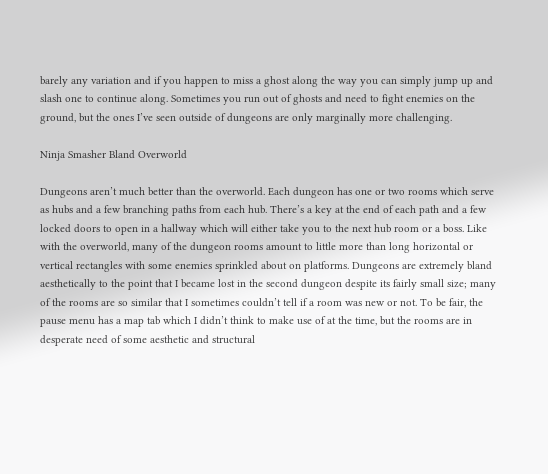barely any variation and if you happen to miss a ghost along the way you can simply jump up and slash one to continue along. Sometimes you run out of ghosts and need to fight enemies on the ground, but the ones I’ve seen outside of dungeons are only marginally more challenging.

Ninja Smasher Bland Overworld

Dungeons aren’t much better than the overworld. Each dungeon has one or two rooms which serve as hubs and a few branching paths from each hub. There’s a key at the end of each path and a few locked doors to open in a hallway which will either take you to the next hub room or a boss. Like with the overworld, many of the dungeon rooms amount to little more than long horizontal or vertical rectangles with some enemies sprinkled about on platforms. Dungeons are extremely bland aesthetically to the point that I became lost in the second dungeon despite its fairly small size; many of the rooms are so similar that I sometimes couldn’t tell if a room was new or not. To be fair, the pause menu has a map tab which I didn’t think to make use of at the time, but the rooms are in desperate need of some aesthetic and structural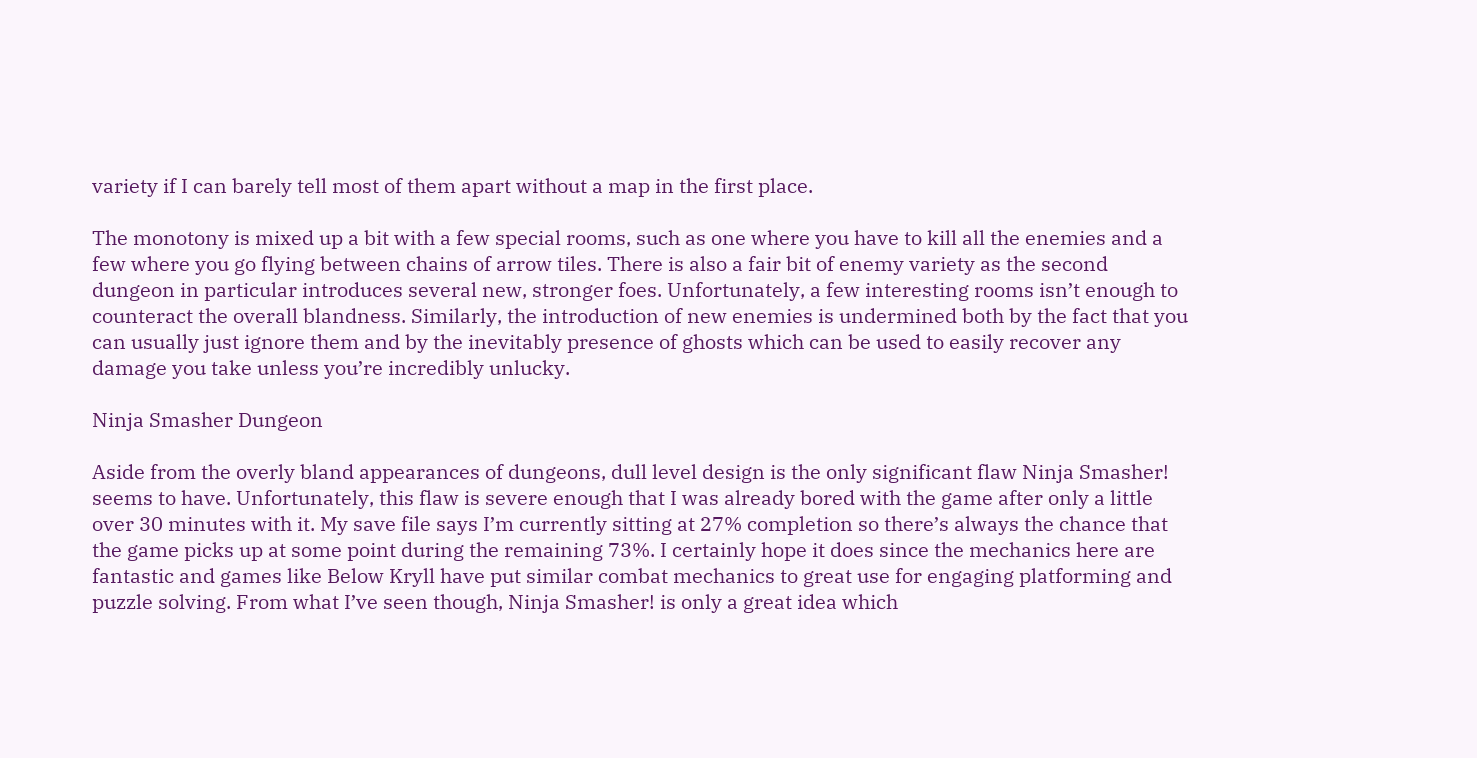variety if I can barely tell most of them apart without a map in the first place.

The monotony is mixed up a bit with a few special rooms, such as one where you have to kill all the enemies and a few where you go flying between chains of arrow tiles. There is also a fair bit of enemy variety as the second dungeon in particular introduces several new, stronger foes. Unfortunately, a few interesting rooms isn’t enough to counteract the overall blandness. Similarly, the introduction of new enemies is undermined both by the fact that you can usually just ignore them and by the inevitably presence of ghosts which can be used to easily recover any damage you take unless you’re incredibly unlucky.

Ninja Smasher Dungeon

Aside from the overly bland appearances of dungeons, dull level design is the only significant flaw Ninja Smasher! seems to have. Unfortunately, this flaw is severe enough that I was already bored with the game after only a little over 30 minutes with it. My save file says I’m currently sitting at 27% completion so there’s always the chance that the game picks up at some point during the remaining 73%. I certainly hope it does since the mechanics here are fantastic and games like Below Kryll have put similar combat mechanics to great use for engaging platforming and puzzle solving. From what I’ve seen though, Ninja Smasher! is only a great idea which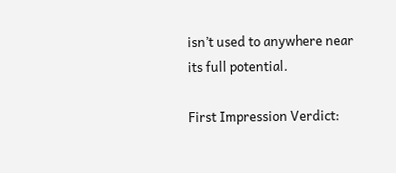isn’t used to anywhere near its full potential.

First Impression Verdict: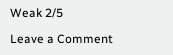Weak 2/5

Leave a Comment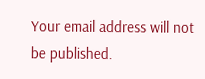Your email address will not be published.